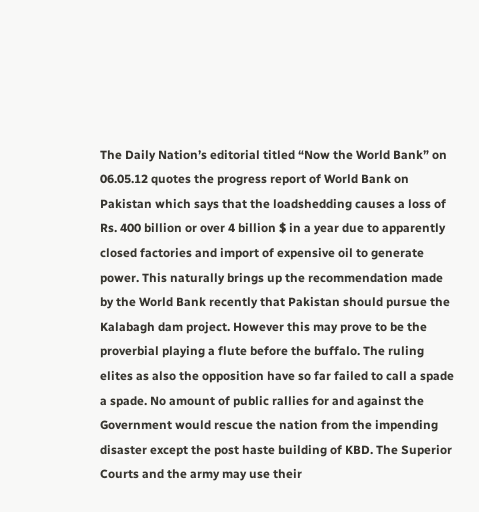The Daily Nation’s editorial titled “Now the World Bank” on 06.05.12 quotes the progress report of World Bank on Pakistan which says that the loadshedding causes a loss of Rs. 400 billion or over 4 billion $ in a year due to apparently closed factories and import of expensive oil to generate power. This naturally brings up the recommendation made by the World Bank recently that Pakistan should pursue the Kalabagh dam project. However this may prove to be the proverbial playing a flute before the buffalo. The ruling elites as also the opposition have so far failed to call a spade a spade. No amount of public rallies for and against the Government would rescue the nation from the impending disaster except the post haste building of KBD. The Superior Courts and the army may use their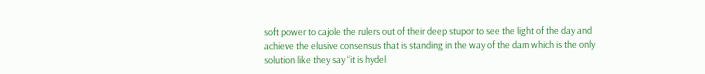soft power to cajole the rulers out of their deep stupor to see the light of the day and achieve the elusive consensus that is standing in the way of the dam which is the only solution like they say “it is hydel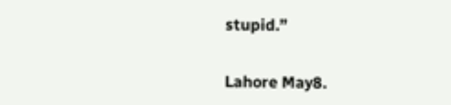stupid.”


Lahore May8.